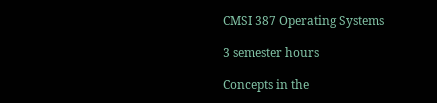CMSI 387 Operating Systems

3 semester hours

Concepts in the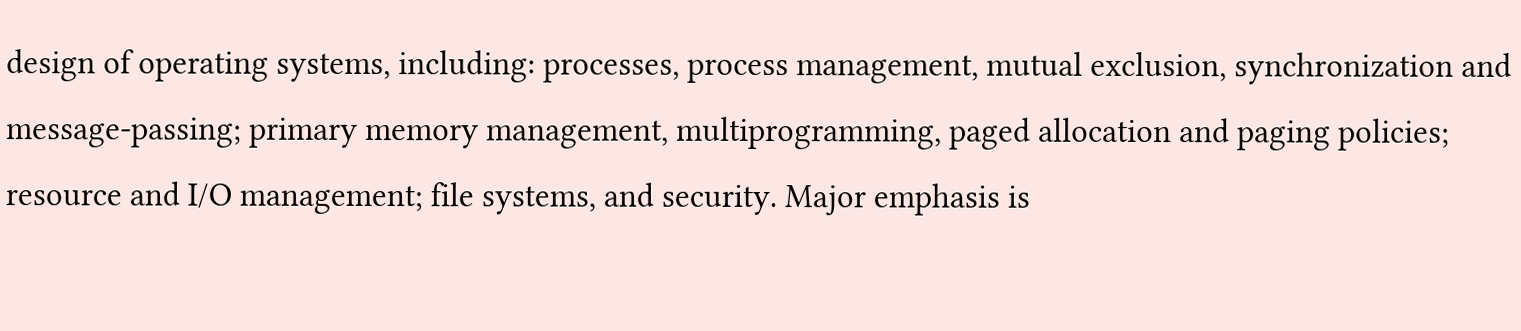design of operating systems, including: processes, process management, mutual exclusion, synchronization and message-passing; primary memory management, multiprogramming, paged allocation and paging policies; resource and I/O management; file systems, and security. Major emphasis is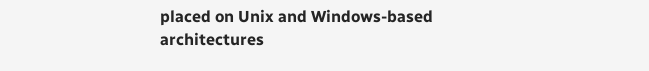placed on Unix and Windows-based architectures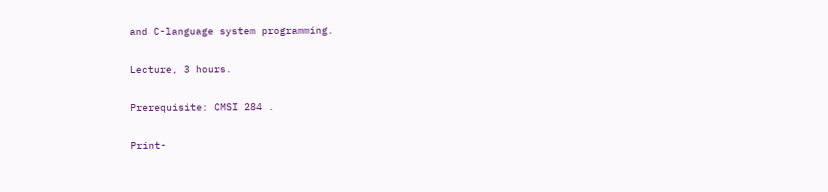and C-language system programming.

Lecture, 3 hours.

Prerequisite: CMSI 284 .

Print-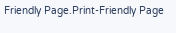Friendly Page.Print-Friendly Page